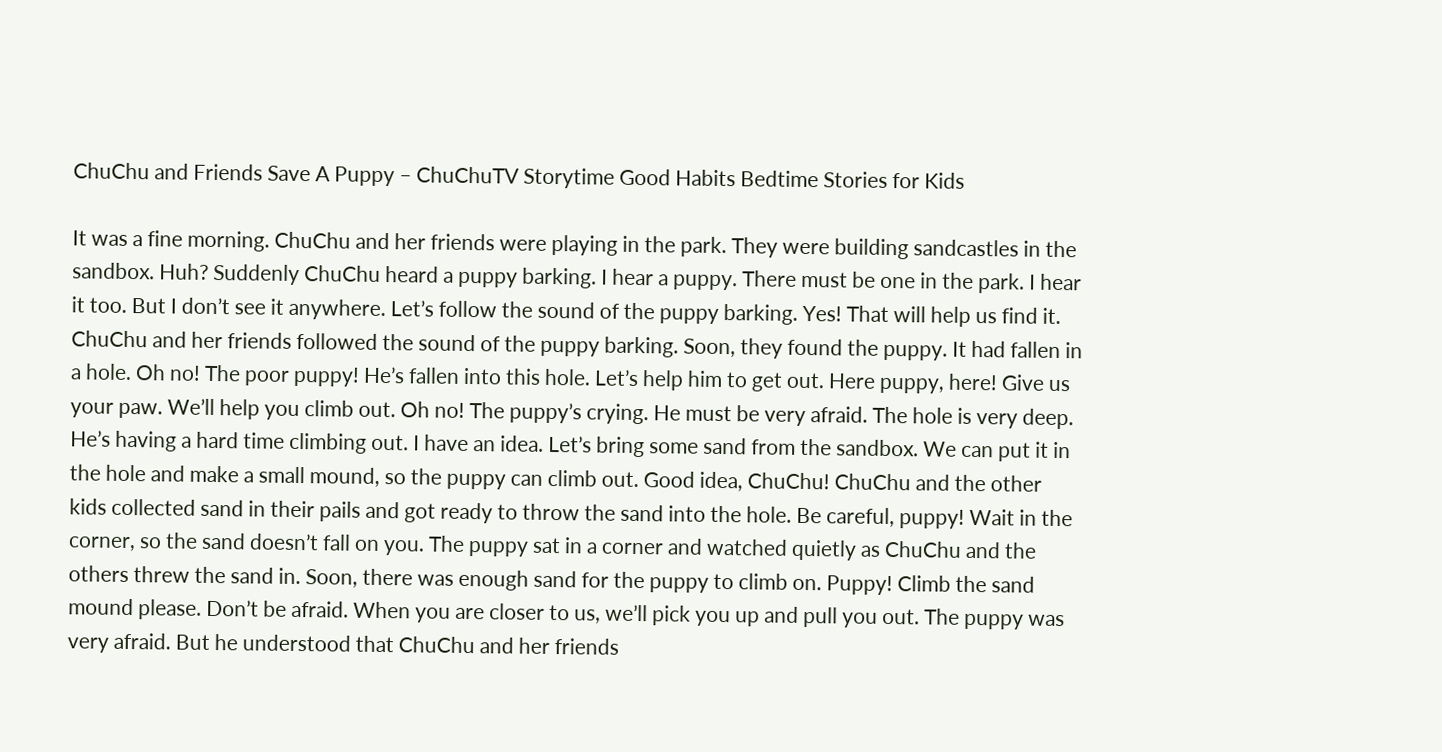ChuChu and Friends Save A Puppy – ChuChuTV Storytime Good Habits Bedtime Stories for Kids

It was a fine morning. ChuChu and her friends were playing in the park. They were building sandcastles in the sandbox. Huh? Suddenly ChuChu heard a puppy barking. I hear a puppy. There must be one in the park. I hear it too. But I don’t see it anywhere. Let’s follow the sound of the puppy barking. Yes! That will help us find it. ChuChu and her friends followed the sound of the puppy barking. Soon, they found the puppy. It had fallen in a hole. Oh no! The poor puppy! He’s fallen into this hole. Let’s help him to get out. Here puppy, here! Give us your paw. We’ll help you climb out. Oh no! The puppy’s crying. He must be very afraid. The hole is very deep. He’s having a hard time climbing out. I have an idea. Let’s bring some sand from the sandbox. We can put it in the hole and make a small mound, so the puppy can climb out. Good idea, ChuChu! ChuChu and the other kids collected sand in their pails and got ready to throw the sand into the hole. Be careful, puppy! Wait in the corner, so the sand doesn’t fall on you. The puppy sat in a corner and watched quietly as ChuChu and the others threw the sand in. Soon, there was enough sand for the puppy to climb on. Puppy! Climb the sand mound please. Don’t be afraid. When you are closer to us, we’ll pick you up and pull you out. The puppy was very afraid. But he understood that ChuChu and her friends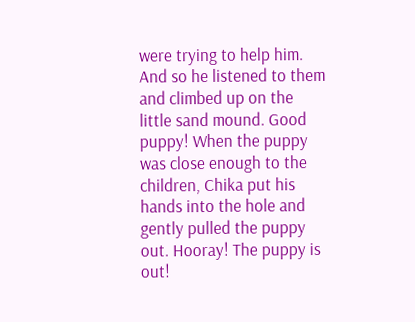were trying to help him. And so he listened to them and climbed up on the little sand mound. Good puppy! When the puppy was close enough to the children, Chika put his hands into the hole and gently pulled the puppy out. Hooray! The puppy is out!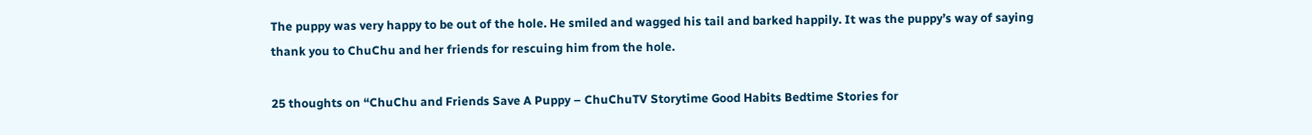The puppy was very happy to be out of the hole. He smiled and wagged his tail and barked happily. It was the puppy’s way of saying thank you to ChuChu and her friends for rescuing him from the hole.

25 thoughts on “ChuChu and Friends Save A Puppy – ChuChuTV Storytime Good Habits Bedtime Stories for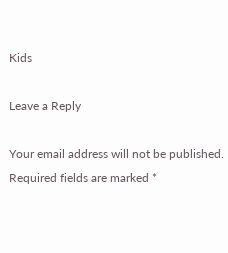Kids

Leave a Reply

Your email address will not be published. Required fields are marked *